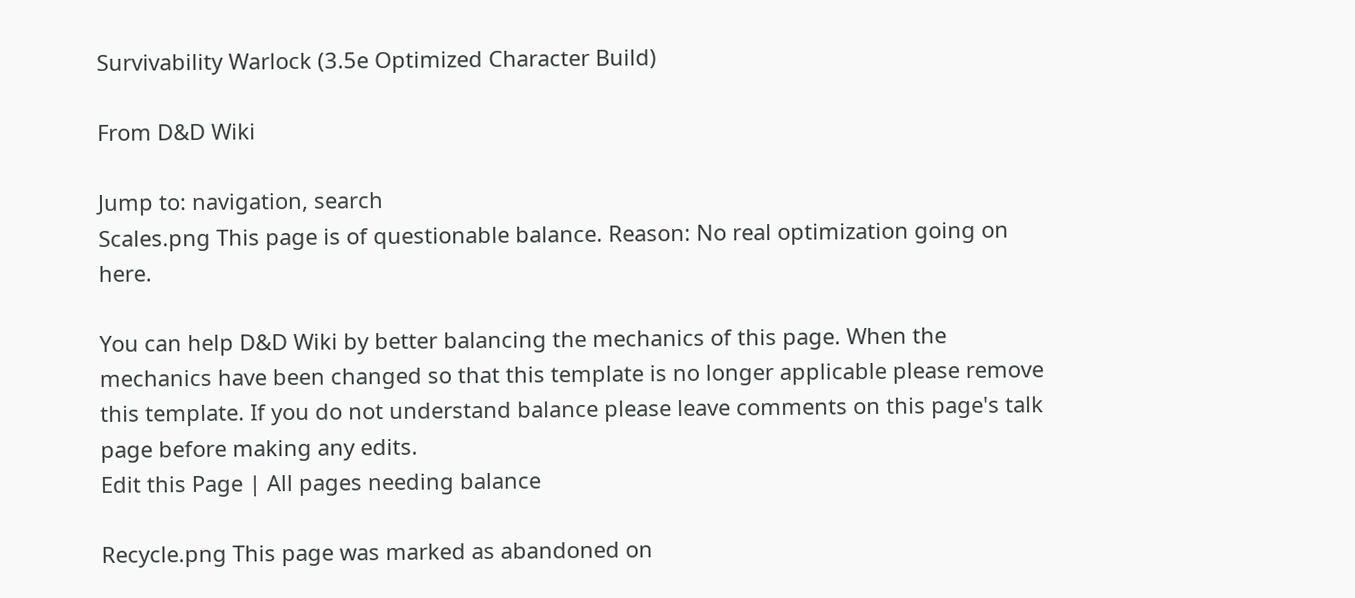Survivability Warlock (3.5e Optimized Character Build)

From D&D Wiki

Jump to: navigation, search
Scales.png This page is of questionable balance. Reason: No real optimization going on here.

You can help D&D Wiki by better balancing the mechanics of this page. When the mechanics have been changed so that this template is no longer applicable please remove this template. If you do not understand balance please leave comments on this page's talk page before making any edits.
Edit this Page | All pages needing balance

Recycle.png This page was marked as abandoned on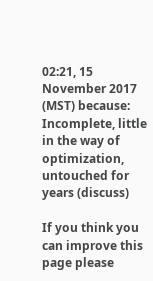02:21, 15 November 2017 (MST) because: Incomplete, little in the way of optimization, untouched for years (discuss)

If you think you can improve this page please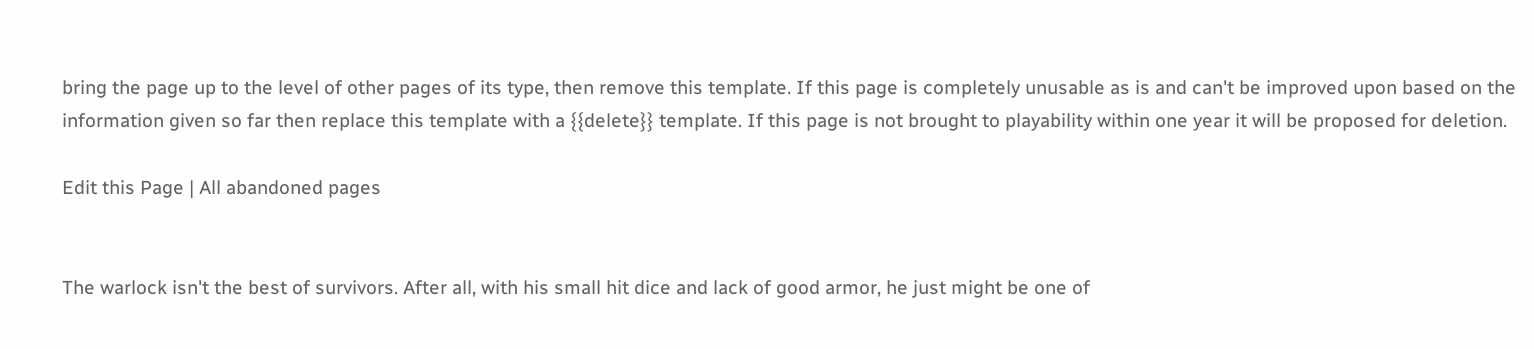bring the page up to the level of other pages of its type, then remove this template. If this page is completely unusable as is and can't be improved upon based on the information given so far then replace this template with a {{delete}} template. If this page is not brought to playability within one year it will be proposed for deletion.

Edit this Page | All abandoned pages


The warlock isn't the best of survivors. After all, with his small hit dice and lack of good armor, he just might be one of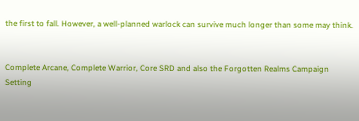the first to fall. However, a well-planned warlock can survive much longer than some may think.


Complete Arcane, Complete Warrior, Core SRD and also the Forgotten Realms Campaign Setting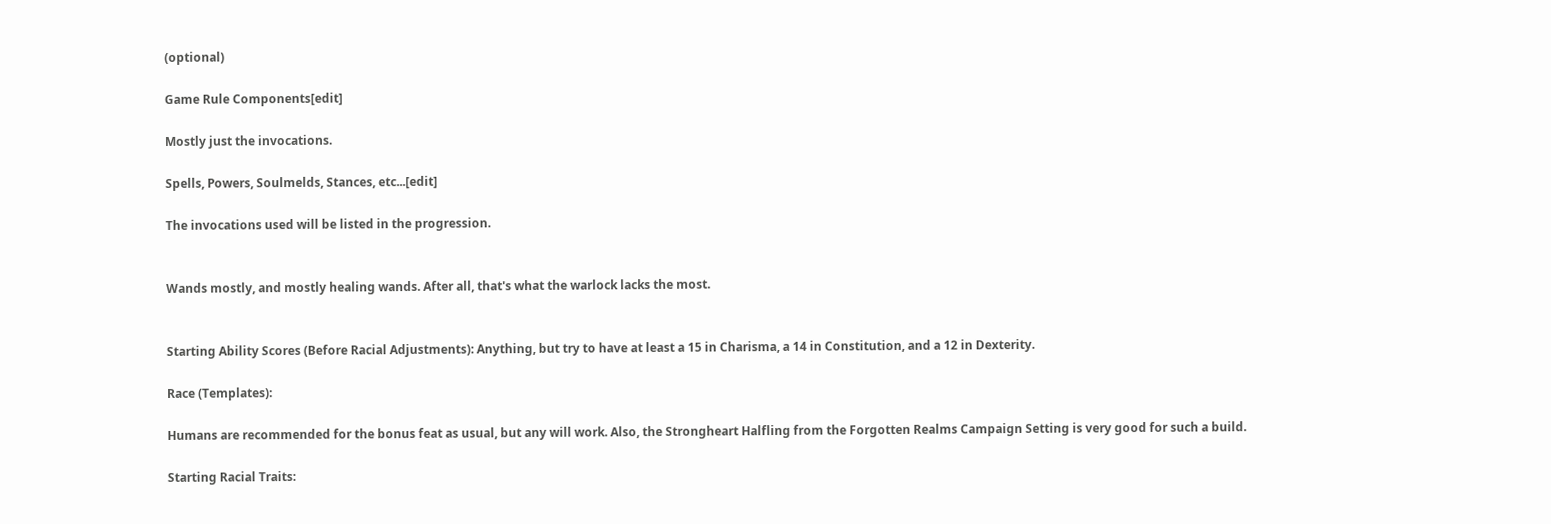(optional)

Game Rule Components[edit]

Mostly just the invocations.

Spells, Powers, Soulmelds, Stances, etc...[edit]

The invocations used will be listed in the progression.


Wands mostly, and mostly healing wands. After all, that's what the warlock lacks the most.


Starting Ability Scores (Before Racial Adjustments): Anything, but try to have at least a 15 in Charisma, a 14 in Constitution, and a 12 in Dexterity.

Race (Templates):

Humans are recommended for the bonus feat as usual, but any will work. Also, the Strongheart Halfling from the Forgotten Realms Campaign Setting is very good for such a build.

Starting Racial Traits: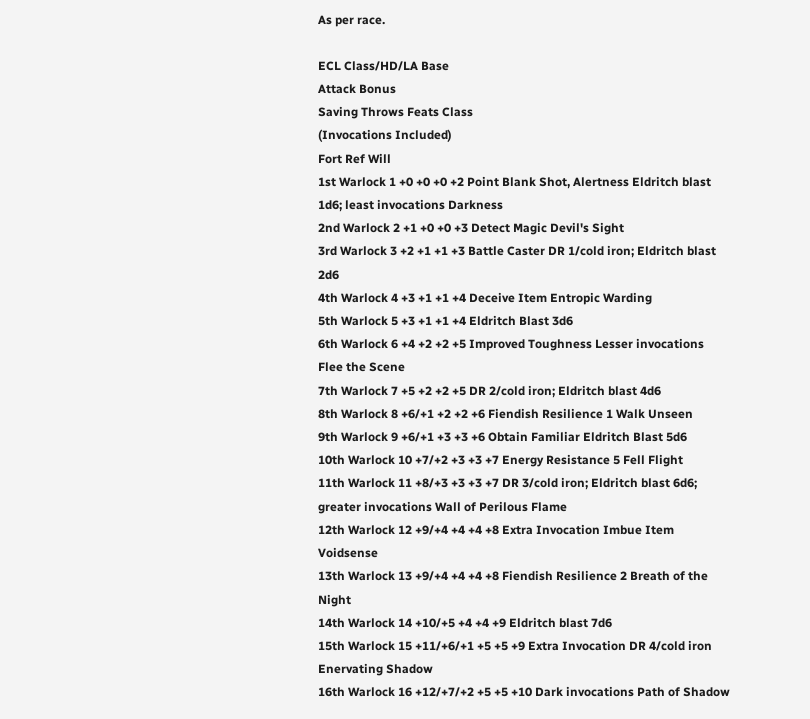As per race.

ECL Class/HD/LA Base
Attack Bonus
Saving Throws Feats Class
(Invocations Included)
Fort Ref Will
1st Warlock 1 +0 +0 +0 +2 Point Blank Shot, Alertness Eldritch blast 1d6; least invocations Darkness
2nd Warlock 2 +1 +0 +0 +3 Detect Magic Devil's Sight
3rd Warlock 3 +2 +1 +1 +3 Battle Caster DR 1/cold iron; Eldritch blast 2d6
4th Warlock 4 +3 +1 +1 +4 Deceive Item Entropic Warding
5th Warlock 5 +3 +1 +1 +4 Eldritch Blast 3d6
6th Warlock 6 +4 +2 +2 +5 Improved Toughness Lesser invocations Flee the Scene
7th Warlock 7 +5 +2 +2 +5 DR 2/cold iron; Eldritch blast 4d6
8th Warlock 8 +6/+1 +2 +2 +6 Fiendish Resilience 1 Walk Unseen
9th Warlock 9 +6/+1 +3 +3 +6 Obtain Familiar Eldritch Blast 5d6
10th Warlock 10 +7/+2 +3 +3 +7 Energy Resistance 5 Fell Flight
11th Warlock 11 +8/+3 +3 +3 +7 DR 3/cold iron; Eldritch blast 6d6; greater invocations Wall of Perilous Flame
12th Warlock 12 +9/+4 +4 +4 +8 Extra Invocation Imbue Item Voidsense
13th Warlock 13 +9/+4 +4 +4 +8 Fiendish Resilience 2 Breath of the Night
14th Warlock 14 +10/+5 +4 +4 +9 Eldritch blast 7d6
15th Warlock 15 +11/+6/+1 +5 +5 +9 Extra Invocation DR 4/cold iron Enervating Shadow
16th Warlock 16 +12/+7/+2 +5 +5 +10 Dark invocations Path of Shadow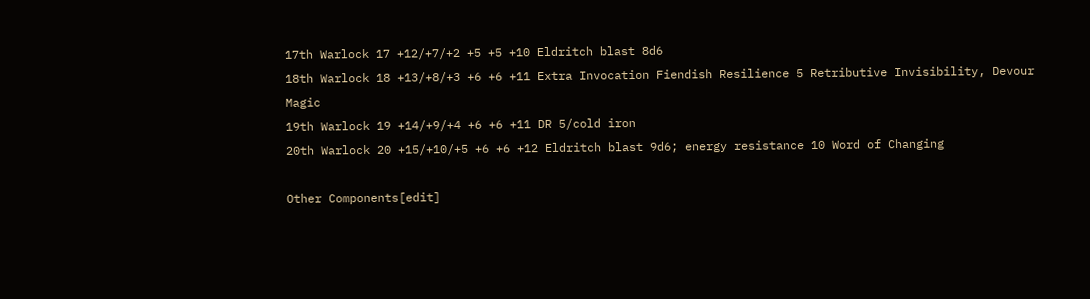17th Warlock 17 +12/+7/+2 +5 +5 +10 Eldritch blast 8d6
18th Warlock 18 +13/+8/+3 +6 +6 +11 Extra Invocation Fiendish Resilience 5 Retributive Invisibility, Devour Magic
19th Warlock 19 +14/+9/+4 +6 +6 +11 DR 5/cold iron
20th Warlock 20 +15/+10/+5 +6 +6 +12 Eldritch blast 9d6; energy resistance 10 Word of Changing

Other Components[edit]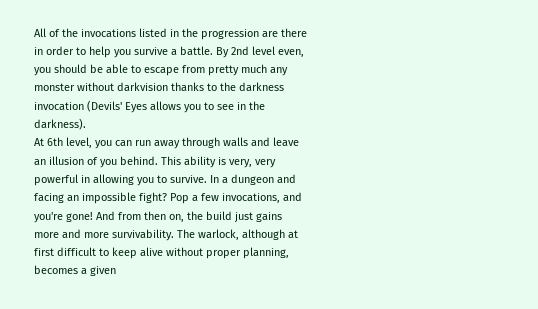All of the invocations listed in the progression are there in order to help you survive a battle. By 2nd level even, you should be able to escape from pretty much any monster without darkvision thanks to the darkness invocation (Devils' Eyes allows you to see in the darkness).
At 6th level, you can run away through walls and leave an illusion of you behind. This ability is very, very powerful in allowing you to survive. In a dungeon and facing an impossible fight? Pop a few invocations, and you're gone! And from then on, the build just gains more and more survivability. The warlock, although at first difficult to keep alive without proper planning, becomes a given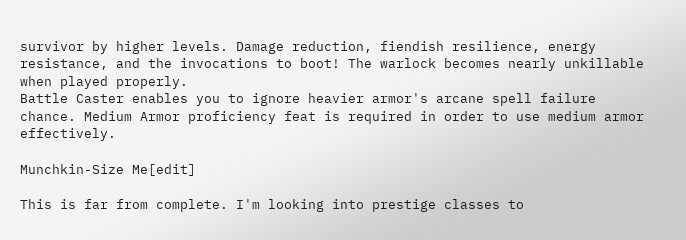survivor by higher levels. Damage reduction, fiendish resilience, energy resistance, and the invocations to boot! The warlock becomes nearly unkillable when played properly.
Battle Caster enables you to ignore heavier armor's arcane spell failure chance. Medium Armor proficiency feat is required in order to use medium armor effectively.

Munchkin-Size Me[edit]

This is far from complete. I'm looking into prestige classes to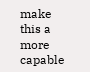make this a more capable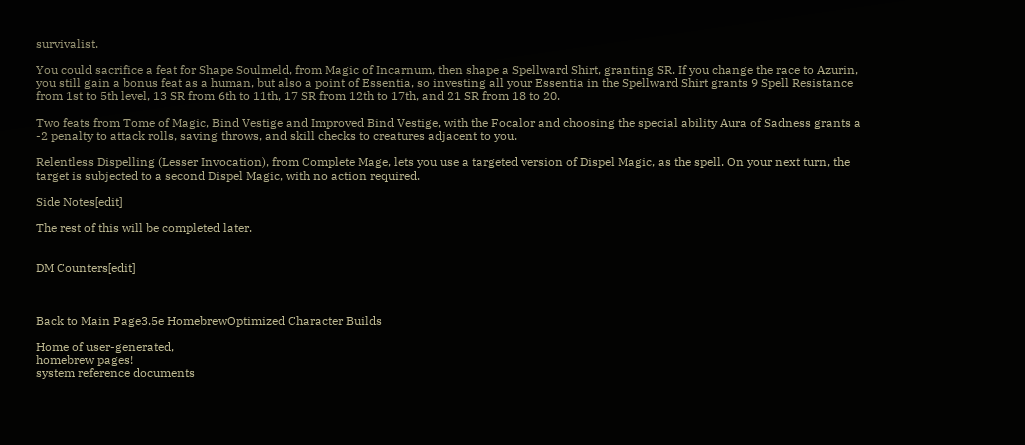survivalist.

You could sacrifice a feat for Shape Soulmeld, from Magic of Incarnum, then shape a Spellward Shirt, granting SR. If you change the race to Azurin, you still gain a bonus feat as a human, but also a point of Essentia, so investing all your Essentia in the Spellward Shirt grants 9 Spell Resistance from 1st to 5th level, 13 SR from 6th to 11th, 17 SR from 12th to 17th, and 21 SR from 18 to 20.

Two feats from Tome of Magic, Bind Vestige and Improved Bind Vestige, with the Focalor and choosing the special ability Aura of Sadness grants a -2 penalty to attack rolls, saving throws, and skill checks to creatures adjacent to you.

Relentless Dispelling (Lesser Invocation), from Complete Mage, lets you use a targeted version of Dispel Magic, as the spell. On your next turn, the target is subjected to a second Dispel Magic, with no action required.

Side Notes[edit]

The rest of this will be completed later.


DM Counters[edit]



Back to Main Page3.5e HomebrewOptimized Character Builds

Home of user-generated,
homebrew pages!
system reference documents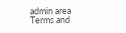admin area
Terms and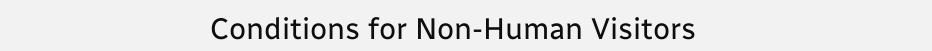Conditions for Non-Human Visitors